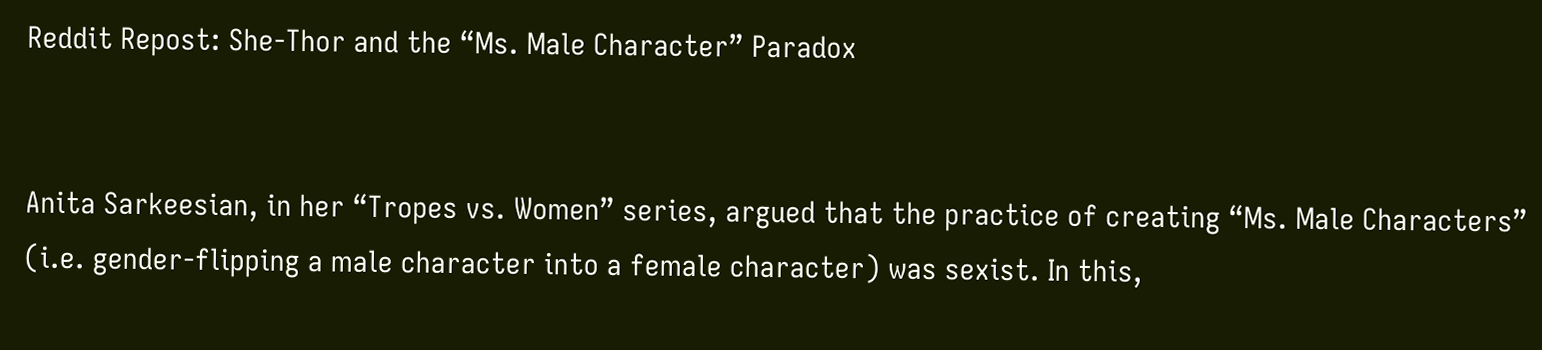Reddit Repost: She-Thor and the “Ms. Male Character” Paradox


Anita Sarkeesian, in her “Tropes vs. Women” series, argued that the practice of creating “Ms. Male Characters” (i.e. gender-flipping a male character into a female character) was sexist. In this,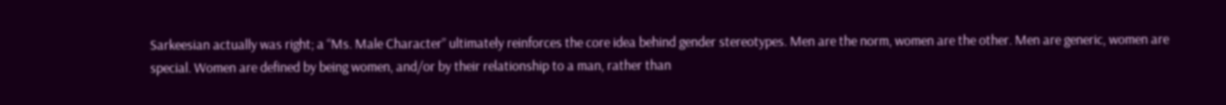Sarkeesian actually was right; a “Ms. Male Character” ultimately reinforces the core idea behind gender stereotypes. Men are the norm, women are the other. Men are generic, women are special. Women are defined by being women, and/or by their relationship to a man, rather than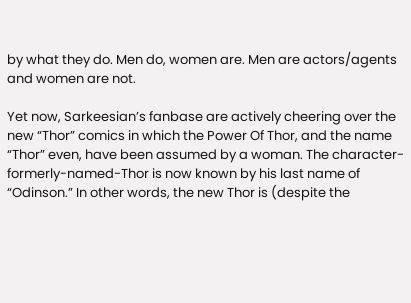by what they do. Men do, women are. Men are actors/agents and women are not.

Yet now, Sarkeesian’s fanbase are actively cheering over the new “Thor” comics in which the Power Of Thor, and the name “Thor” even, have been assumed by a woman. The character-formerly-named-Thor is now known by his last name of “Odinson.” In other words, the new Thor is (despite the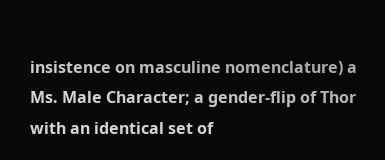insistence on masculine nomenclature) a Ms. Male Character; a gender-flip of Thor with an identical set of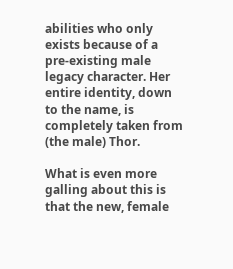abilities who only exists because of a pre-existing male legacy character. Her entire identity, down to the name, is completely taken from (the male) Thor.

What is even more galling about this is that the new, female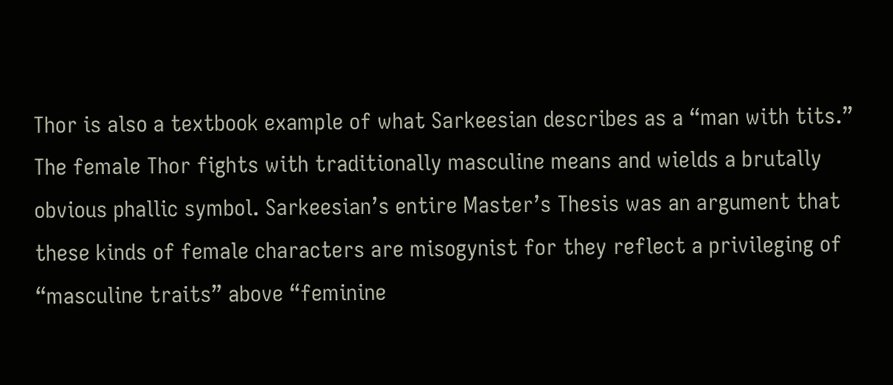Thor is also a textbook example of what Sarkeesian describes as a “man with tits.” The female Thor fights with traditionally masculine means and wields a brutally obvious phallic symbol. Sarkeesian’s entire Master’s Thesis was an argument that these kinds of female characters are misogynist for they reflect a privileging of “masculine traits” above “feminine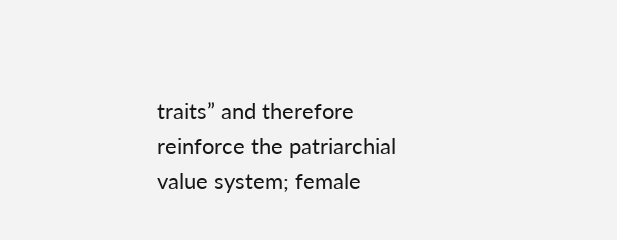traits” and therefore reinforce the patriarchial value system; female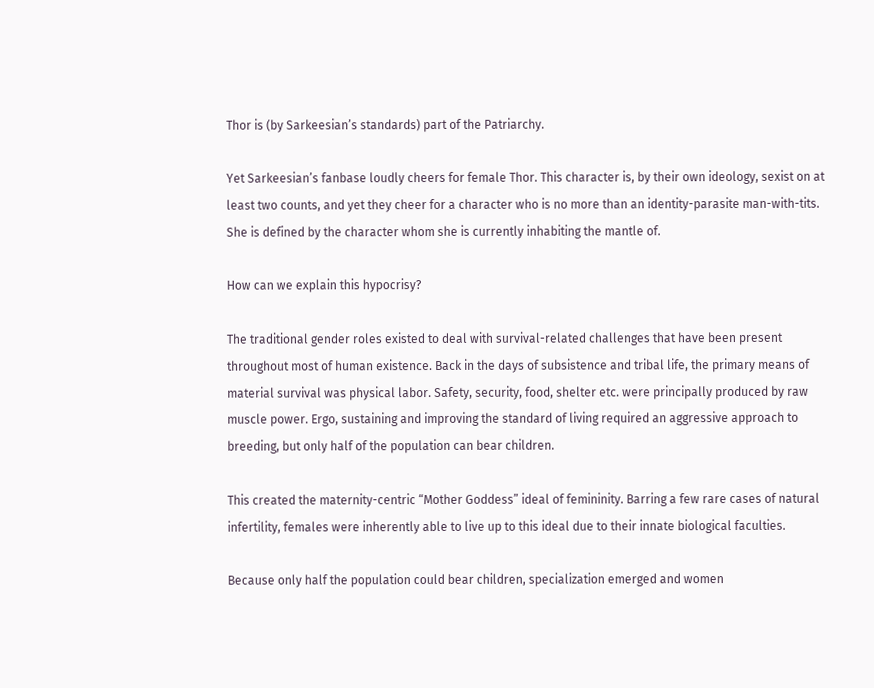Thor is (by Sarkeesian’s standards) part of the Patriarchy.

Yet Sarkeesian’s fanbase loudly cheers for female Thor. This character is, by their own ideology, sexist on at least two counts, and yet they cheer for a character who is no more than an identity-parasite man-with-tits. She is defined by the character whom she is currently inhabiting the mantle of.

How can we explain this hypocrisy?

The traditional gender roles existed to deal with survival-related challenges that have been present throughout most of human existence. Back in the days of subsistence and tribal life, the primary means of material survival was physical labor. Safety, security, food, shelter etc. were principally produced by raw muscle power. Ergo, sustaining and improving the standard of living required an aggressive approach to breeding, but only half of the population can bear children.

This created the maternity-centric “Mother Goddess” ideal of femininity. Barring a few rare cases of natural infertility, females were inherently able to live up to this ideal due to their innate biological faculties.

Because only half the population could bear children, specialization emerged and women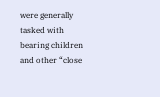were generally tasked with bearing children and other “close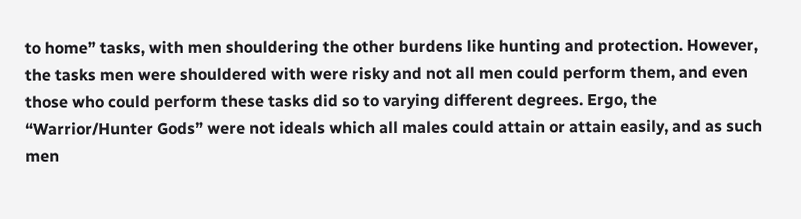to home” tasks, with men shouldering the other burdens like hunting and protection. However, the tasks men were shouldered with were risky and not all men could perform them, and even those who could perform these tasks did so to varying different degrees. Ergo, the “Warrior/Hunter Gods” were not ideals which all males could attain or attain easily, and as such men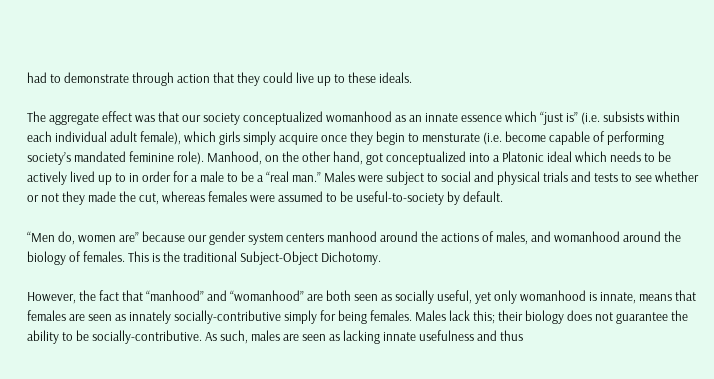had to demonstrate through action that they could live up to these ideals.

The aggregate effect was that our society conceptualized womanhood as an innate essence which “just is” (i.e. subsists within each individual adult female), which girls simply acquire once they begin to mensturate (i.e. become capable of performing society’s mandated feminine role). Manhood, on the other hand, got conceptualized into a Platonic ideal which needs to be actively lived up to in order for a male to be a “real man.” Males were subject to social and physical trials and tests to see whether or not they made the cut, whereas females were assumed to be useful-to-society by default.

“Men do, women are” because our gender system centers manhood around the actions of males, and womanhood around the biology of females. This is the traditional Subject-Object Dichotomy.

However, the fact that “manhood” and “womanhood” are both seen as socially useful, yet only womanhood is innate, means that females are seen as innately socially-contributive simply for being females. Males lack this; their biology does not guarantee the ability to be socially-contributive. As such, males are seen as lacking innate usefulness and thus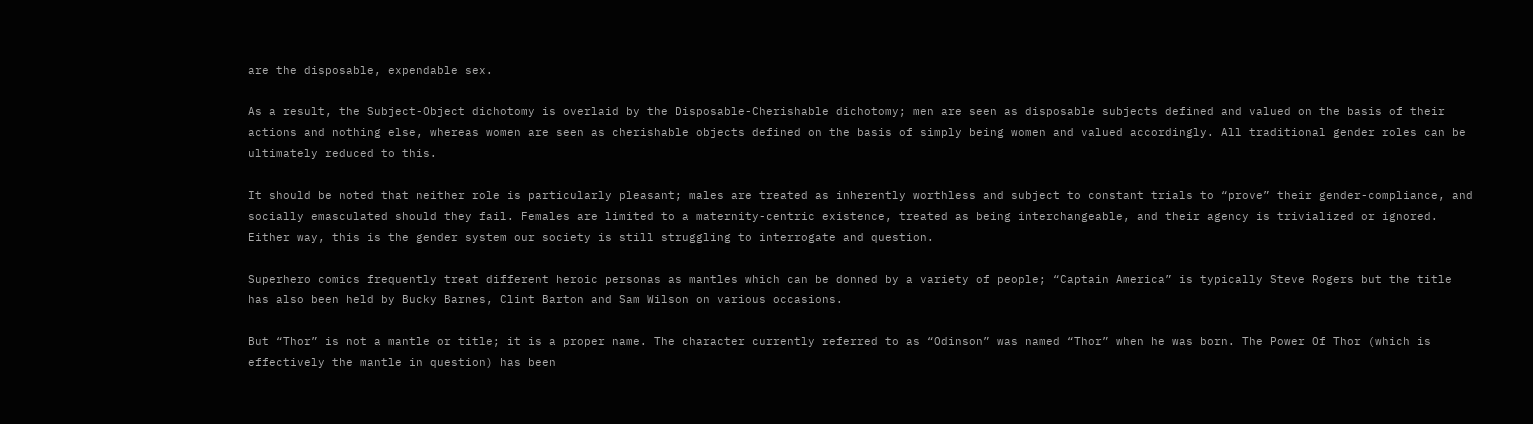are the disposable, expendable sex.

As a result, the Subject-Object dichotomy is overlaid by the Disposable-Cherishable dichotomy; men are seen as disposable subjects defined and valued on the basis of their actions and nothing else, whereas women are seen as cherishable objects defined on the basis of simply being women and valued accordingly. All traditional gender roles can be ultimately reduced to this.

It should be noted that neither role is particularly pleasant; males are treated as inherently worthless and subject to constant trials to “prove” their gender-compliance, and socially emasculated should they fail. Females are limited to a maternity-centric existence, treated as being interchangeable, and their agency is trivialized or ignored. Either way, this is the gender system our society is still struggling to interrogate and question.

Superhero comics frequently treat different heroic personas as mantles which can be donned by a variety of people; “Captain America” is typically Steve Rogers but the title has also been held by Bucky Barnes, Clint Barton and Sam Wilson on various occasions.

But “Thor” is not a mantle or title; it is a proper name. The character currently referred to as “Odinson” was named “Thor” when he was born. The Power Of Thor (which is effectively the mantle in question) has been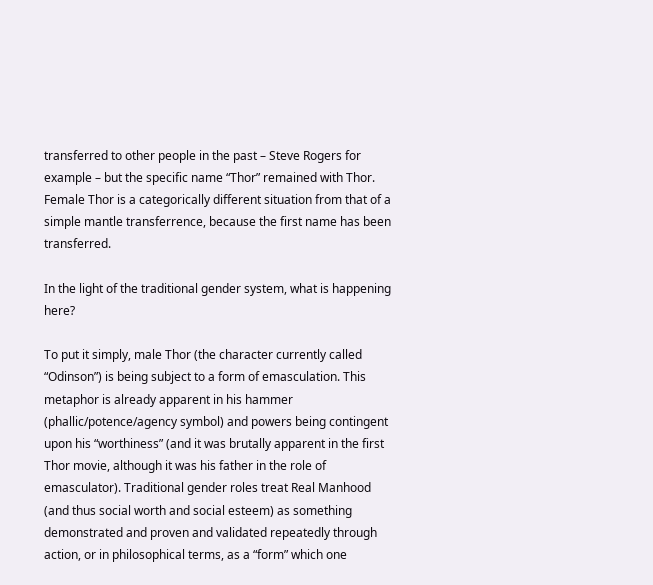transferred to other people in the past – Steve Rogers for example – but the specific name “Thor” remained with Thor. Female Thor is a categorically different situation from that of a simple mantle transferrence, because the first name has been transferred.

In the light of the traditional gender system, what is happening here?

To put it simply, male Thor (the character currently called “Odinson”) is being subject to a form of emasculation. This metaphor is already apparent in his hammer (phallic/potence/agency symbol) and powers being contingent upon his “worthiness” (and it was brutally apparent in the first Thor movie, although it was his father in the role of emasculator). Traditional gender roles treat Real Manhood (and thus social worth and social esteem) as something demonstrated and proven and validated repeatedly through action, or in philosophical terms, as a “form” which one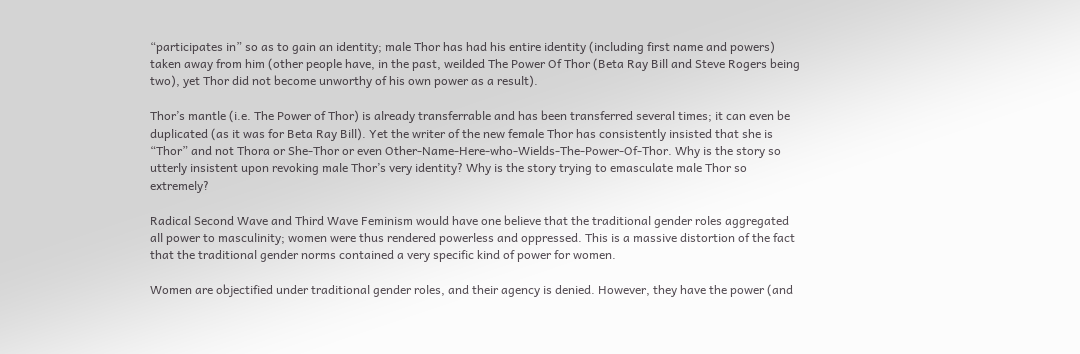“participates in” so as to gain an identity; male Thor has had his entire identity (including first name and powers) taken away from him (other people have, in the past, weilded The Power Of Thor (Beta Ray Bill and Steve Rogers being two), yet Thor did not become unworthy of his own power as a result).

Thor’s mantle (i.e. The Power of Thor) is already transferrable and has been transferred several times; it can even be duplicated (as it was for Beta Ray Bill). Yet the writer of the new female Thor has consistently insisted that she is “Thor” and not Thora or She-Thor or even Other-Name-Here-who-Wields-The-Power-Of-Thor. Why is the story so utterly insistent upon revoking male Thor’s very identity? Why is the story trying to emasculate male Thor so extremely?

Radical Second Wave and Third Wave Feminism would have one believe that the traditional gender roles aggregated all power to masculinity; women were thus rendered powerless and oppressed. This is a massive distortion of the fact that the traditional gender norms contained a very specific kind of power for women.

Women are objectified under traditional gender roles, and their agency is denied. However, they have the power (and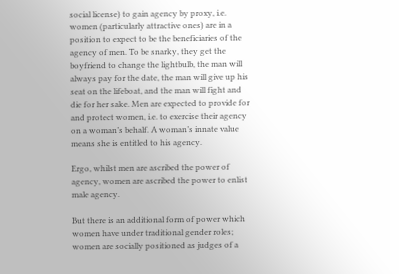social license) to gain agency by proxy, i.e. women (particularly attractive ones) are in a position to expect to be the beneficiaries of the agency of men. To be snarky, they get the boyfriend to change the lightbulb, the man will always pay for the date, the man will give up his seat on the lifeboat, and the man will fight and die for her sake. Men are expected to provide for and protect women, i.e. to exercise their agency on a woman’s behalf. A woman’s innate value means she is entitled to his agency.

Ergo, whilst men are ascribed the power of agency, women are ascribed the power to enlist male agency.

But there is an additional form of power which women have under traditional gender roles; women are socially positioned as judges of a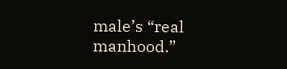male’s “real manhood.”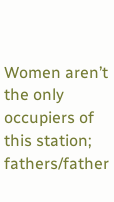Women aren’t the only occupiers of this station; fathers/father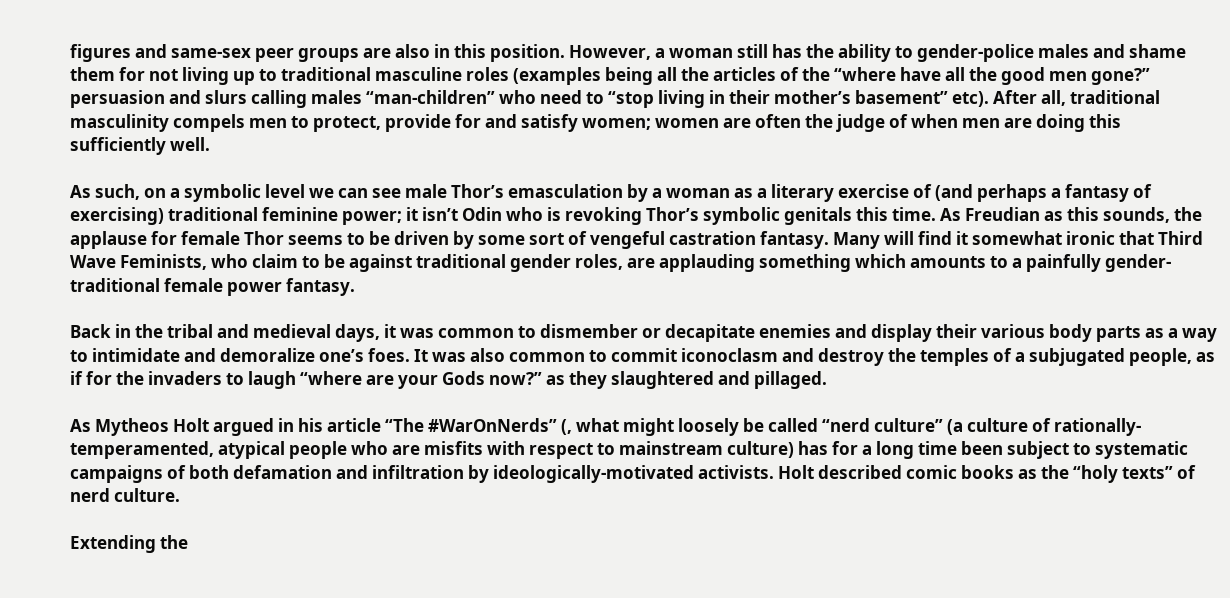figures and same-sex peer groups are also in this position. However, a woman still has the ability to gender-police males and shame them for not living up to traditional masculine roles (examples being all the articles of the “where have all the good men gone?” persuasion and slurs calling males “man-children” who need to “stop living in their mother’s basement” etc). After all, traditional masculinity compels men to protect, provide for and satisfy women; women are often the judge of when men are doing this sufficiently well.

As such, on a symbolic level we can see male Thor’s emasculation by a woman as a literary exercise of (and perhaps a fantasy of exercising) traditional feminine power; it isn’t Odin who is revoking Thor’s symbolic genitals this time. As Freudian as this sounds, the applause for female Thor seems to be driven by some sort of vengeful castration fantasy. Many will find it somewhat ironic that Third Wave Feminists, who claim to be against traditional gender roles, are applauding something which amounts to a painfully gender-traditional female power fantasy.

Back in the tribal and medieval days, it was common to dismember or decapitate enemies and display their various body parts as a way to intimidate and demoralize one’s foes. It was also common to commit iconoclasm and destroy the temples of a subjugated people, as if for the invaders to laugh “where are your Gods now?” as they slaughtered and pillaged.

As Mytheos Holt argued in his article “The #WarOnNerds” (, what might loosely be called “nerd culture” (a culture of rationally-temperamented, atypical people who are misfits with respect to mainstream culture) has for a long time been subject to systematic campaigns of both defamation and infiltration by ideologically-motivated activists. Holt described comic books as the “holy texts” of nerd culture.

Extending the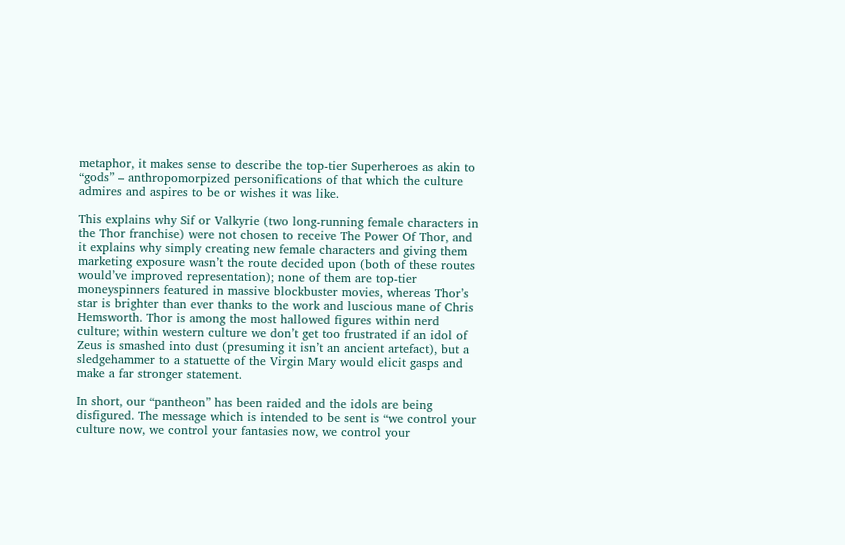metaphor, it makes sense to describe the top-tier Superheroes as akin to “gods” – anthropomorpized personifications of that which the culture admires and aspires to be or wishes it was like.

This explains why Sif or Valkyrie (two long-running female characters in the Thor franchise) were not chosen to receive The Power Of Thor, and it explains why simply creating new female characters and giving them marketing exposure wasn’t the route decided upon (both of these routes would’ve improved representation); none of them are top-tier moneyspinners featured in massive blockbuster movies, whereas Thor’s star is brighter than ever thanks to the work and luscious mane of Chris Hemsworth. Thor is among the most hallowed figures within nerd culture; within western culture we don’t get too frustrated if an idol of Zeus is smashed into dust (presuming it isn’t an ancient artefact), but a sledgehammer to a statuette of the Virgin Mary would elicit gasps and make a far stronger statement.

In short, our “pantheon” has been raided and the idols are being disfigured. The message which is intended to be sent is “we control your culture now, we control your fantasies now, we control your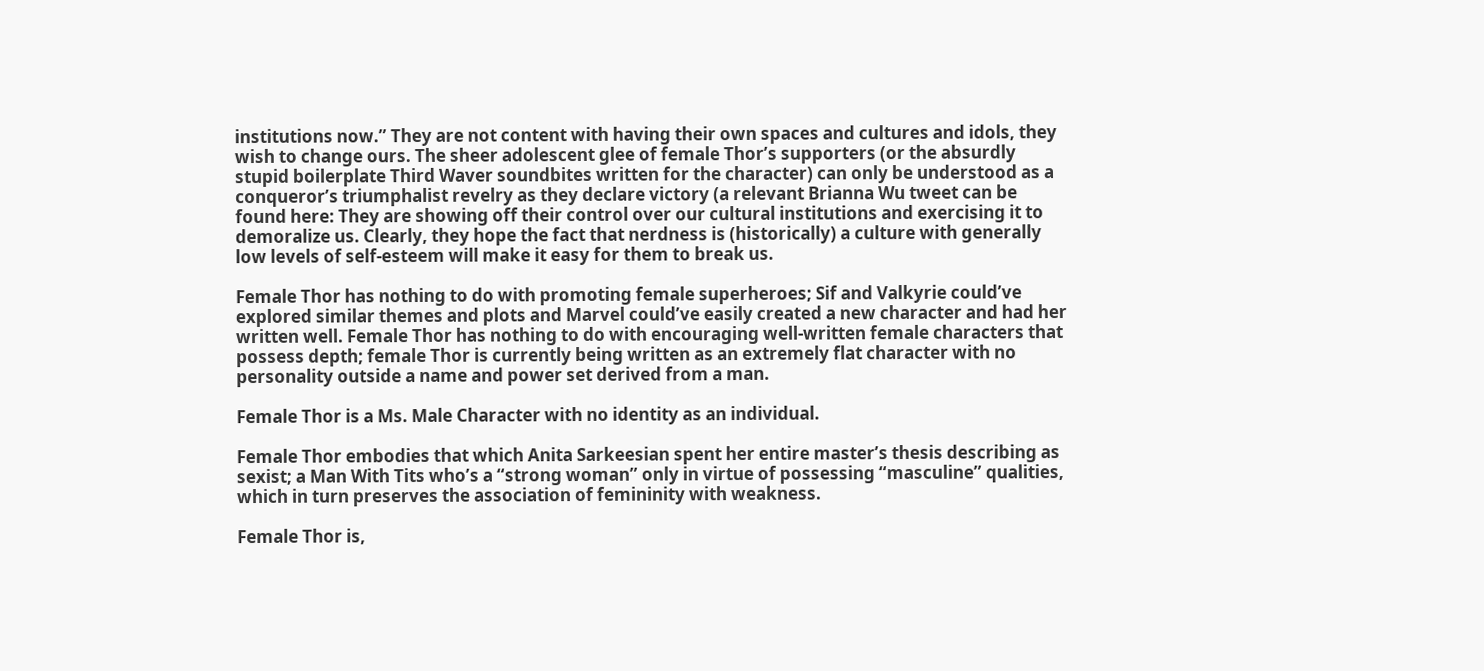institutions now.” They are not content with having their own spaces and cultures and idols, they wish to change ours. The sheer adolescent glee of female Thor’s supporters (or the absurdly stupid boilerplate Third Waver soundbites written for the character) can only be understood as a conqueror’s triumphalist revelry as they declare victory (a relevant Brianna Wu tweet can be found here: They are showing off their control over our cultural institutions and exercising it to demoralize us. Clearly, they hope the fact that nerdness is (historically) a culture with generally low levels of self-esteem will make it easy for them to break us.

Female Thor has nothing to do with promoting female superheroes; Sif and Valkyrie could’ve explored similar themes and plots and Marvel could’ve easily created a new character and had her written well. Female Thor has nothing to do with encouraging well-written female characters that possess depth; female Thor is currently being written as an extremely flat character with no personality outside a name and power set derived from a man.

Female Thor is a Ms. Male Character with no identity as an individual.

Female Thor embodies that which Anita Sarkeesian spent her entire master’s thesis describing as sexist; a Man With Tits who’s a “strong woman” only in virtue of possessing “masculine” qualities, which in turn preserves the association of femininity with weakness.

Female Thor is,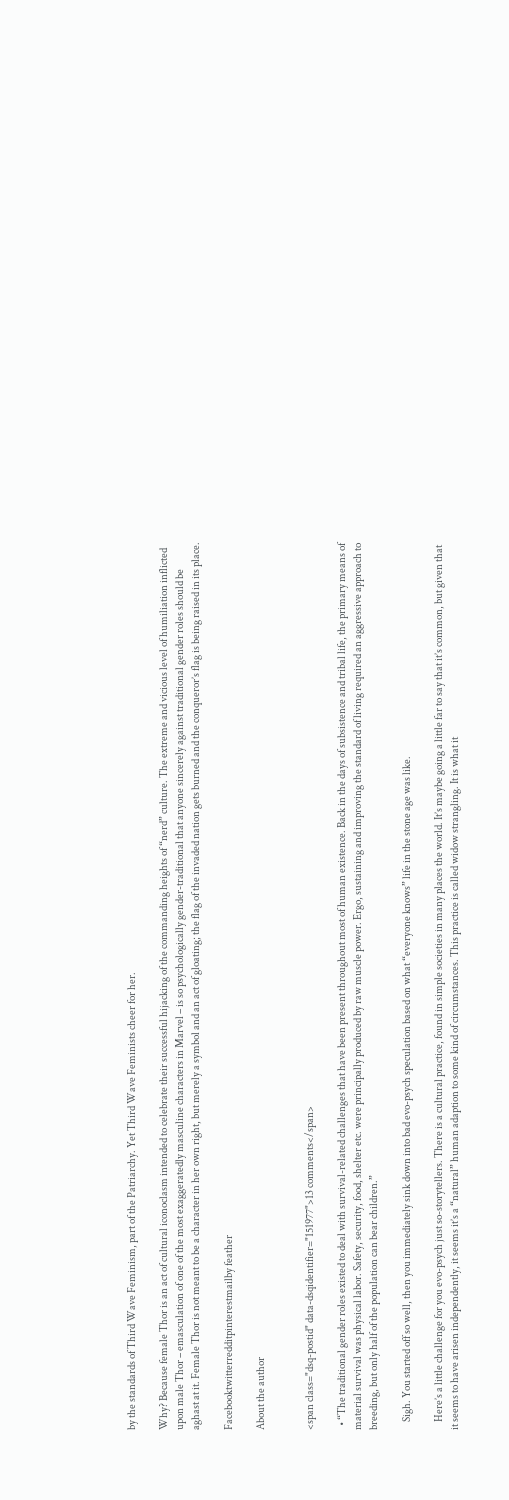by the standards of Third Wave Feminism, part of the Patriarchy. Yet Third Wave Feminists cheer for her.

Why? Because female Thor is an act of cultural iconoclasm intended to celebrate their successful hijacking of the commanding heights of “nerd” culture. The extreme and vicious level of humiliation inflicted upon male Thor – emasculation of one of the most exaggeratedly masculine characters in Marvel – is so psychologically gender-traditional that anyone sincerely against traditional gender roles should be aghast at it. Female Thor is not meant to be a character in her own right, but merely a symbol and an act of gloating; the flag of the invaded nation gets burned and the conqueror’s flag is being raised in its place.

Facebooktwitterredditpinterestmailby feather

About the author


<span class="dsq-postid" data-dsqidentifier="151977">13 comments</span>

  • “The traditional gender roles existed to deal with survival-related challenges that have been present throughout most of human existence. Back in the days of subsistence and tribal life, the primary means of material survival was physical labor. Safety, security, food, shelter etc. were principally produced by raw muscle power. Ergo, sustaining and improving the standard of living required an aggressive approach to breeding, but only half of the population can bear children.”

    Sigh. You started off so well, then you immediately sink down into bad evo-psych speculation based on what “everyone knows” life in the stone age was like.

    Here’s a little challenge for you evo-psych just so-storytellers. There is a cultural practice, found in simple societies in many places the world. It’s maybe going a little far to say that it’s common, but given that it seems to have arisen independently, it seems it’s a “natural” human adaption to some kind of circumstances. This practice is called widow strangling. It is what it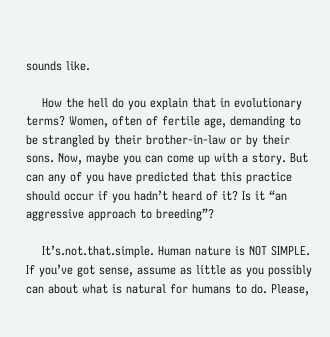sounds like.

    How the hell do you explain that in evolutionary terms? Women, often of fertile age, demanding to be strangled by their brother-in-law or by their sons. Now, maybe you can come up with a story. But can any of you have predicted that this practice should occur if you hadn’t heard of it? Is it “an aggressive approach to breeding”?

    It’s.not.that.simple. Human nature is NOT SIMPLE. If you’ve got sense, assume as little as you possibly can about what is natural for humans to do. Please,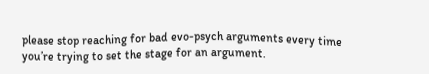please stop reaching for bad evo-psych arguments every time you’re trying to set the stage for an argument.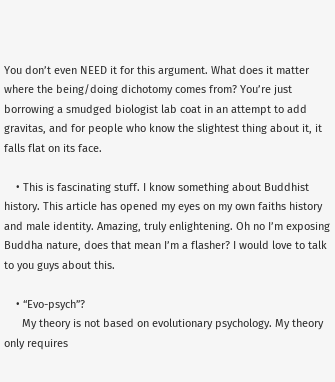You don’t even NEED it for this argument. What does it matter where the being/doing dichotomy comes from? You’re just borrowing a smudged biologist lab coat in an attempt to add gravitas, and for people who know the slightest thing about it, it falls flat on its face.

    • This is fascinating stuff. I know something about Buddhist history. This article has opened my eyes on my own faiths history and male identity. Amazing, truly enlightening. Oh no I’m exposing Buddha nature, does that mean I’m a flasher? I would love to talk to you guys about this.

    • “Evo-psych”?
      My theory is not based on evolutionary psychology. My theory only requires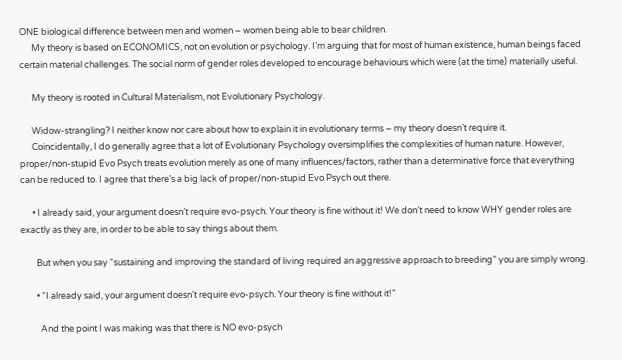ONE biological difference between men and women – women being able to bear children.
      My theory is based on ECONOMICS, not on evolution or psychology. I’m arguing that for most of human existence, human beings faced certain material challenges. The social norm of gender roles developed to encourage behaviours which were (at the time) materially useful.

      My theory is rooted in Cultural Materialism, not Evolutionary Psychology.

      Widow-strangling? I neither know nor care about how to explain it in evolutionary terms – my theory doesn’t require it.
      Coincidentally, I do generally agree that a lot of Evolutionary Psychology oversimplifies the complexities of human nature. However, proper/non-stupid Evo Psych treats evolution merely as one of many influences/factors, rather than a determinative force that everything can be reduced to. I agree that there’s a big lack of proper/non-stupid Evo Psych out there.

      • I already said, your argument doesn’t require evo-psych. Your theory is fine without it! We don’t need to know WHY gender roles are exactly as they are, in order to be able to say things about them.

        But when you say “sustaining and improving the standard of living required an aggressive approach to breeding” you are simply wrong.

        • “I already said, your argument doesn’t require evo-psych. Your theory is fine without it!”

          And the point I was making was that there is NO evo-psych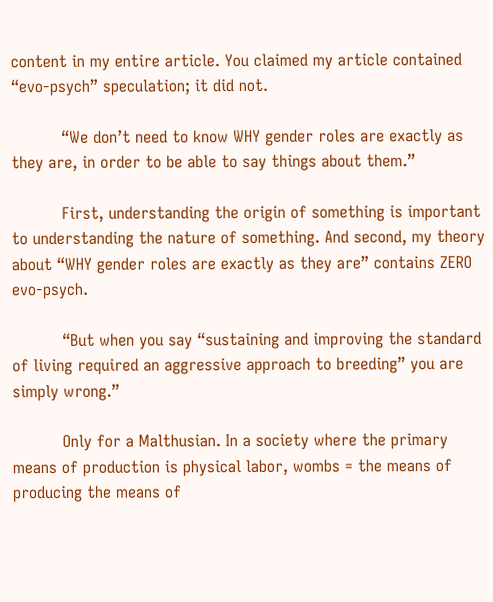content in my entire article. You claimed my article contained “evo-psych” speculation; it did not.

          “We don’t need to know WHY gender roles are exactly as they are, in order to be able to say things about them.”

          First, understanding the origin of something is important to understanding the nature of something. And second, my theory about “WHY gender roles are exactly as they are” contains ZERO evo-psych.

          “But when you say “sustaining and improving the standard of living required an aggressive approach to breeding” you are simply wrong.”

          Only for a Malthusian. In a society where the primary means of production is physical labor, wombs = the means of producing the means of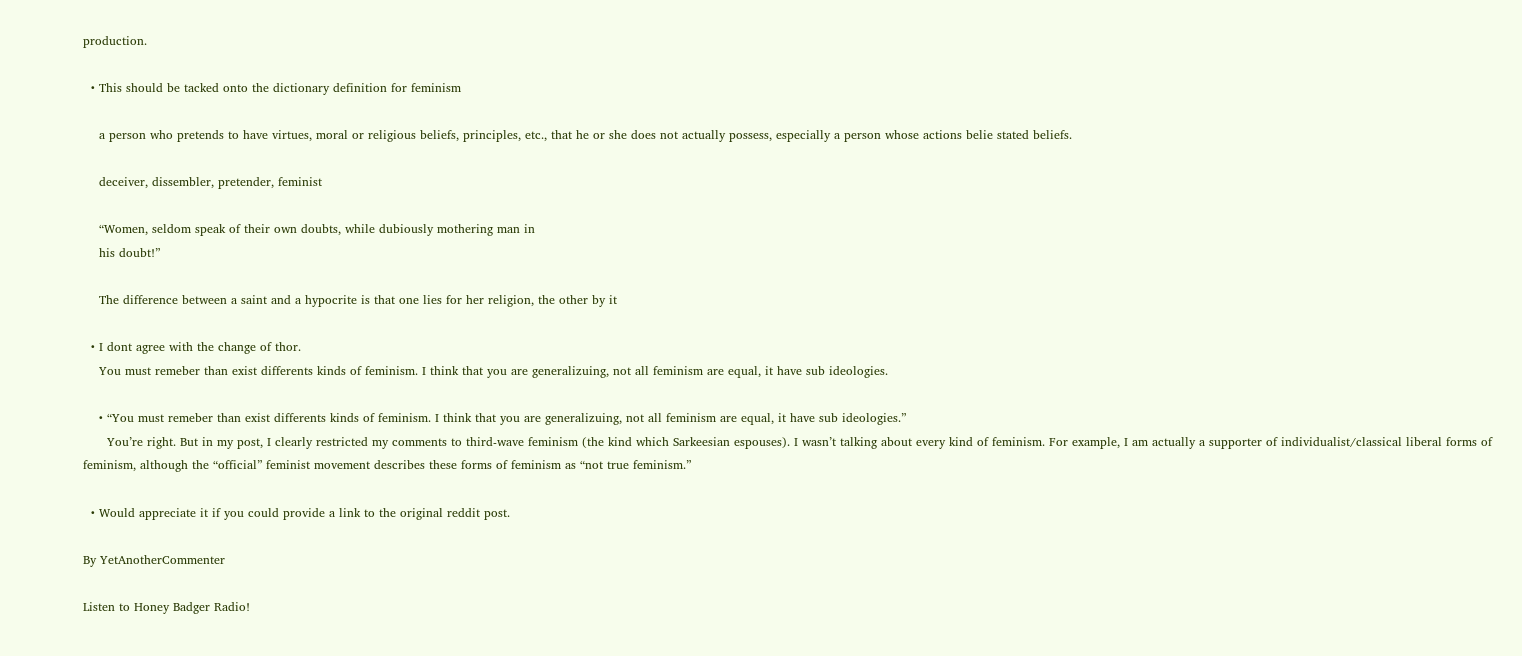production.

  • This should be tacked onto the dictionary definition for feminism

    a person who pretends to have virtues, moral or religious beliefs, principles, etc., that he or she does not actually possess, especially a person whose actions belie stated beliefs.

    deceiver, dissembler, pretender, feminist

    “Women, seldom speak of their own doubts, while dubiously mothering man in
    his doubt!”

    The difference between a saint and a hypocrite is that one lies for her religion, the other by it

  • I dont agree with the change of thor.
    You must remeber than exist differents kinds of feminism. I think that you are generalizuing, not all feminism are equal, it have sub ideologies.

    • “You must remeber than exist differents kinds of feminism. I think that you are generalizuing, not all feminism are equal, it have sub ideologies.”
      You’re right. But in my post, I clearly restricted my comments to third-wave feminism (the kind which Sarkeesian espouses). I wasn’t talking about every kind of feminism. For example, I am actually a supporter of individualist/classical liberal forms of feminism, although the “official” feminist movement describes these forms of feminism as “not true feminism.”

  • Would appreciate it if you could provide a link to the original reddit post.

By YetAnotherCommenter

Listen to Honey Badger Radio!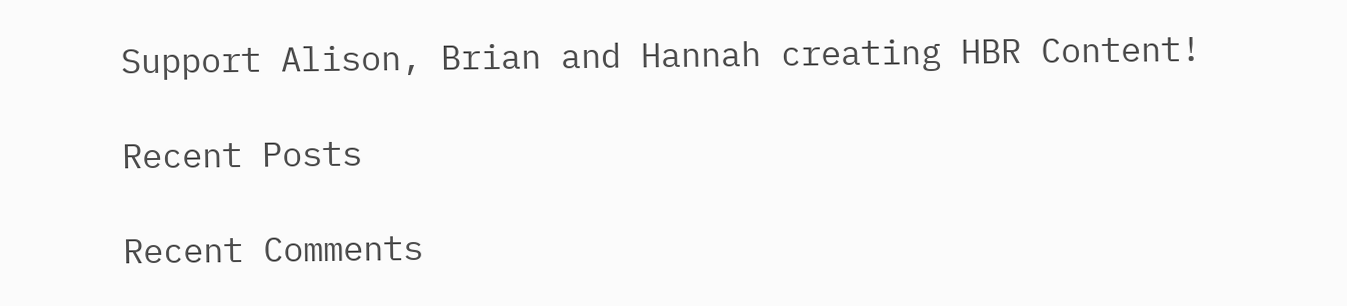Support Alison, Brian and Hannah creating HBR Content!

Recent Posts

Recent Comments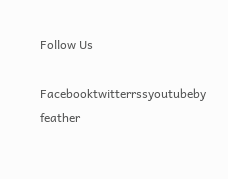Follow Us

Facebooktwitterrssyoutubeby feather